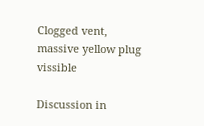Clogged vent, massive yellow plug vissible

Discussion in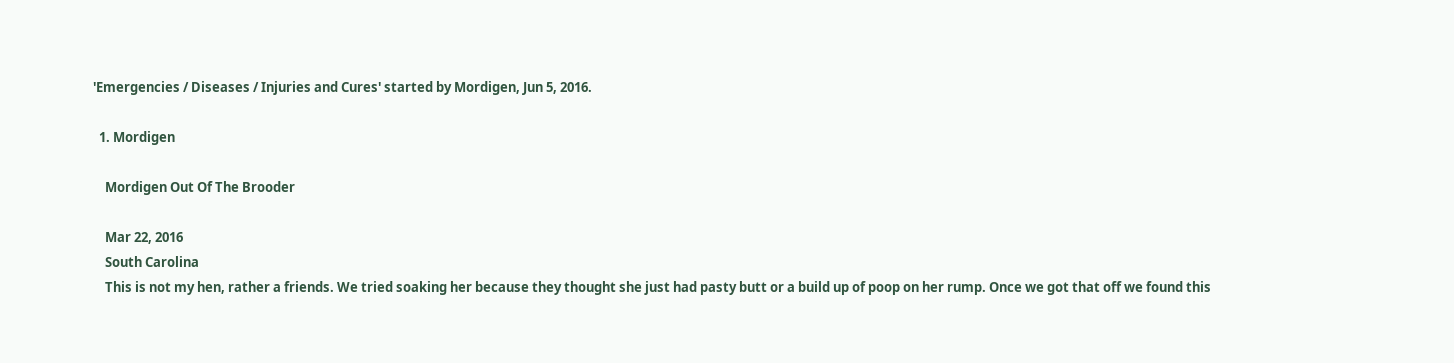'Emergencies / Diseases / Injuries and Cures' started by Mordigen, Jun 5, 2016.

  1. Mordigen

    Mordigen Out Of The Brooder

    Mar 22, 2016
    South Carolina
    This is not my hen, rather a friends. We tried soaking her because they thought she just had pasty butt or a build up of poop on her rump. Once we got that off we found this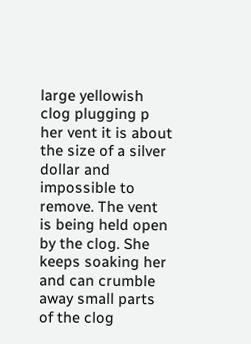large yellowish clog plugging p her vent it is about the size of a silver dollar and impossible to remove. The vent is being held open by the clog. She keeps soaking her and can crumble away small parts of the clog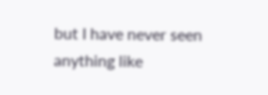but I have never seen anything like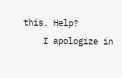this. Help?
    I apologize in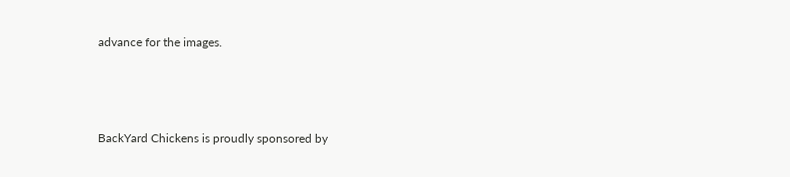advance for the images.



BackYard Chickens is proudly sponsored by